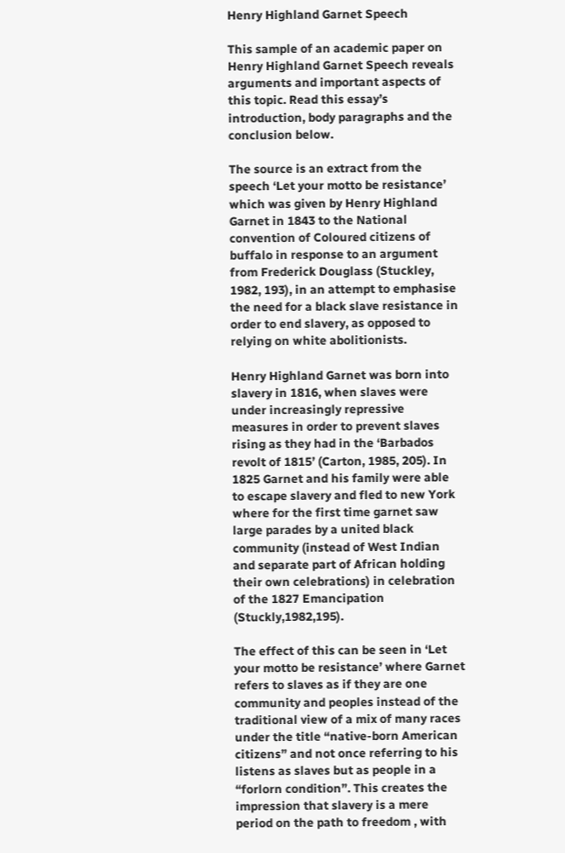Henry Highland Garnet Speech

This sample of an academic paper on Henry Highland Garnet Speech reveals arguments and important aspects of this topic. Read this essay’s introduction, body paragraphs and the conclusion below.

The source is an extract from the speech ‘Let your motto be resistance’ which was given by Henry Highland Garnet in 1843 to the National convention of Coloured citizens of buffalo in response to an argument from Frederick Douglass (Stuckley, 1982, 193), in an attempt to emphasise the need for a black slave resistance in order to end slavery, as opposed to relying on white abolitionists.

Henry Highland Garnet was born into slavery in 1816, when slaves were under increasingly repressive measures in order to prevent slaves rising as they had in the ‘Barbados revolt of 1815’ (Carton, 1985, 205). In 1825 Garnet and his family were able to escape slavery and fled to new York where for the first time garnet saw large parades by a united black community (instead of West Indian and separate part of African holding their own celebrations) in celebration of the 1827 Emancipation (Stuckly,1982,195).

The effect of this can be seen in ‘Let your motto be resistance’ where Garnet refers to slaves as if they are one community and peoples instead of the traditional view of a mix of many races under the title “native-born American citizens” and not once referring to his listens as slaves but as people in a “forlorn condition”. This creates the impression that slavery is a mere period on the path to freedom , with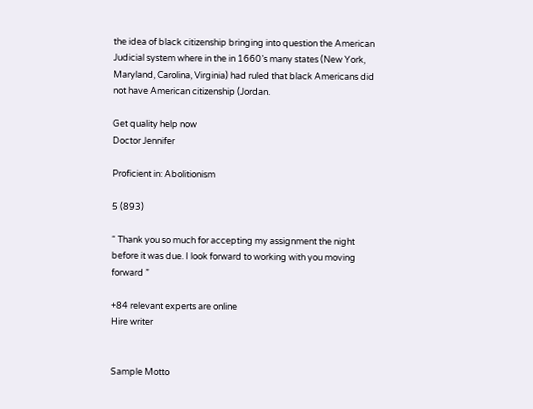the idea of black citizenship bringing into question the American Judicial system where in the in 1660’s many states (New York, Maryland, Carolina, Virginia) had ruled that black Americans did not have American citizenship (Jordan.

Get quality help now
Doctor Jennifer

Proficient in: Abolitionism

5 (893)

“ Thank you so much for accepting my assignment the night before it was due. I look forward to working with you moving forward ”

+84 relevant experts are online
Hire writer


Sample Motto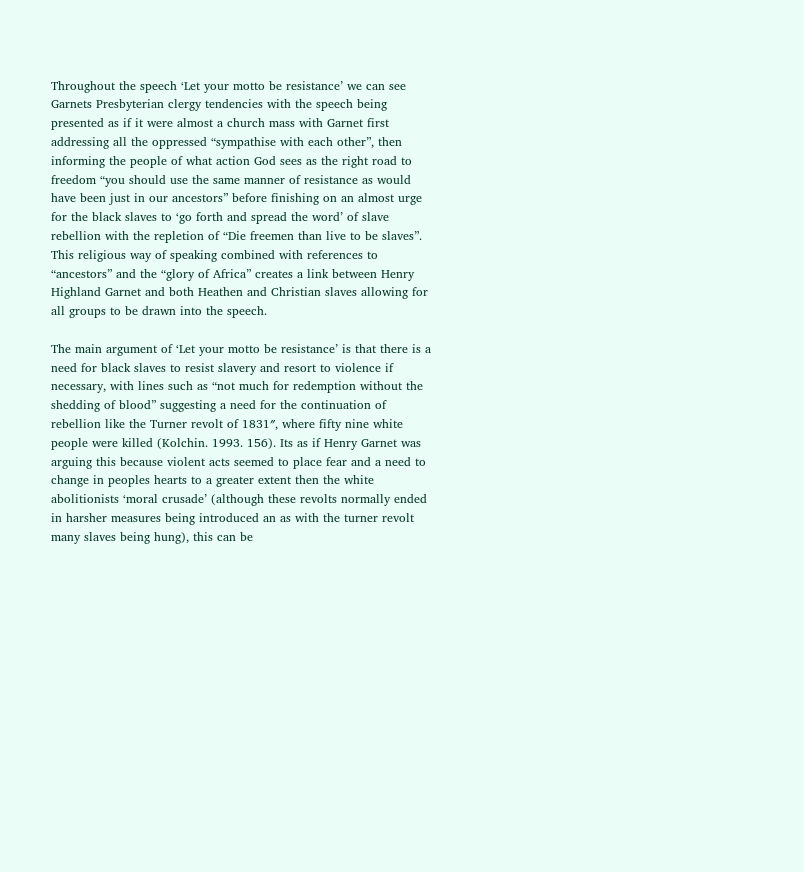Throughout the speech ‘Let your motto be resistance’ we can see Garnets Presbyterian clergy tendencies with the speech being presented as if it were almost a church mass with Garnet first addressing all the oppressed “sympathise with each other”, then informing the people of what action God sees as the right road to freedom “you should use the same manner of resistance as would have been just in our ancestors” before finishing on an almost urge for the black slaves to ‘go forth and spread the word’ of slave rebellion with the repletion of “Die freemen than live to be slaves”. This religious way of speaking combined with references to “ancestors” and the “glory of Africa” creates a link between Henry Highland Garnet and both Heathen and Christian slaves allowing for all groups to be drawn into the speech.

The main argument of ‘Let your motto be resistance’ is that there is a need for black slaves to resist slavery and resort to violence if necessary, with lines such as “not much for redemption without the shedding of blood” suggesting a need for the continuation of rebellion like the Turner revolt of 1831″, where fifty nine white people were killed (Kolchin. 1993. 156). Its as if Henry Garnet was arguing this because violent acts seemed to place fear and a need to change in peoples hearts to a greater extent then the white abolitionists ‘moral crusade’ (although these revolts normally ended in harsher measures being introduced an as with the turner revolt many slaves being hung), this can be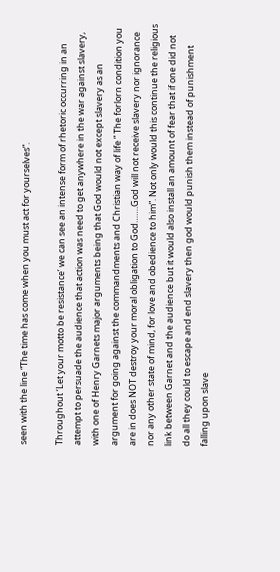seen with the line “The time has come when you must act for yourselves”.

Throughout ‘Let your motto be resistance’ we can see an intense form of rhetoric occurring in an attempt to persuade the audience that action was need to get anywhere in the war against slavery, with one of Henry Garnets major arguments being that God would not except slavery as an argument for going against the commandments and Christian way of life ” The forlorn condition you are in does NOT destroy your moral obligation to God…….God will not receive slavery nor ignorance nor any other state of mind, for love and obedience to him”. Not only would this continue the religious link between Garnet and the audience but it would also install an amount of fear that if one did not do all they could to escape and end slavery then god would punish them instead of punishment falling upon slave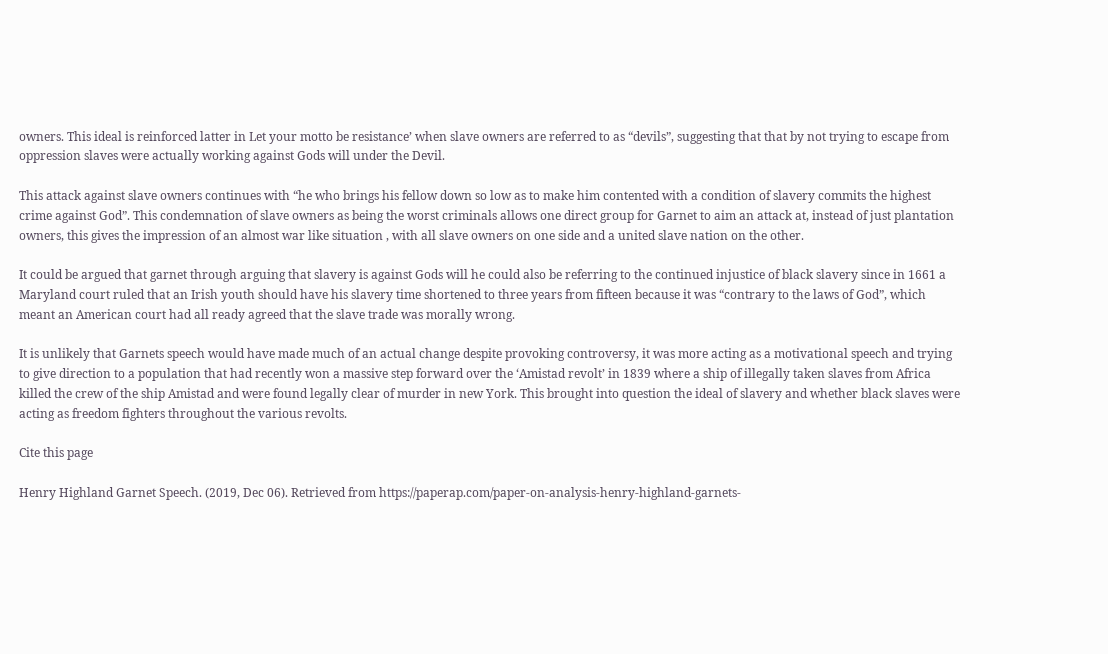owners. This ideal is reinforced latter in Let your motto be resistance’ when slave owners are referred to as “devils”, suggesting that that by not trying to escape from oppression slaves were actually working against Gods will under the Devil.

This attack against slave owners continues with “he who brings his fellow down so low as to make him contented with a condition of slavery commits the highest crime against God”. This condemnation of slave owners as being the worst criminals allows one direct group for Garnet to aim an attack at, instead of just plantation owners, this gives the impression of an almost war like situation , with all slave owners on one side and a united slave nation on the other.

It could be argued that garnet through arguing that slavery is against Gods will he could also be referring to the continued injustice of black slavery since in 1661 a Maryland court ruled that an Irish youth should have his slavery time shortened to three years from fifteen because it was “contrary to the laws of God”, which meant an American court had all ready agreed that the slave trade was morally wrong.

It is unlikely that Garnets speech would have made much of an actual change despite provoking controversy, it was more acting as a motivational speech and trying to give direction to a population that had recently won a massive step forward over the ‘Amistad revolt’ in 1839 where a ship of illegally taken slaves from Africa killed the crew of the ship Amistad and were found legally clear of murder in new York. This brought into question the ideal of slavery and whether black slaves were acting as freedom fighters throughout the various revolts.

Cite this page

Henry Highland Garnet Speech. (2019, Dec 06). Retrieved from https://paperap.com/paper-on-analysis-henry-highland-garnets-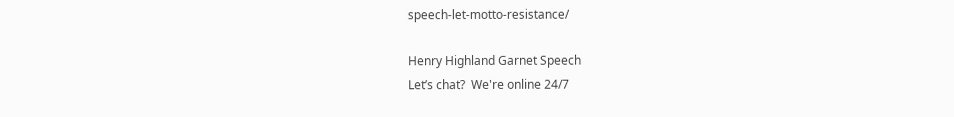speech-let-motto-resistance/

Henry Highland Garnet Speech
Let’s chat?  We're online 24/7